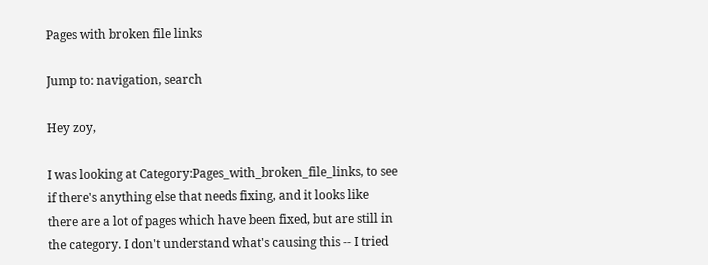Pages with broken file links

Jump to: navigation, search

Hey zoy,

I was looking at Category:Pages_with_broken_file_links, to see if there's anything else that needs fixing, and it looks like there are a lot of pages which have been fixed, but are still in the category. I don't understand what's causing this -- I tried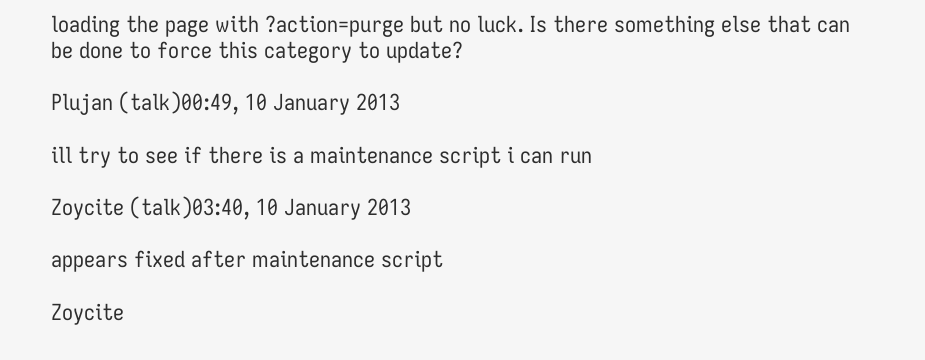loading the page with ?action=purge but no luck. Is there something else that can be done to force this category to update?

Plujan (talk)00:49, 10 January 2013

ill try to see if there is a maintenance script i can run

Zoycite (talk)03:40, 10 January 2013

appears fixed after maintenance script

Zoycite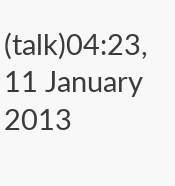(talk)04:23, 11 January 2013